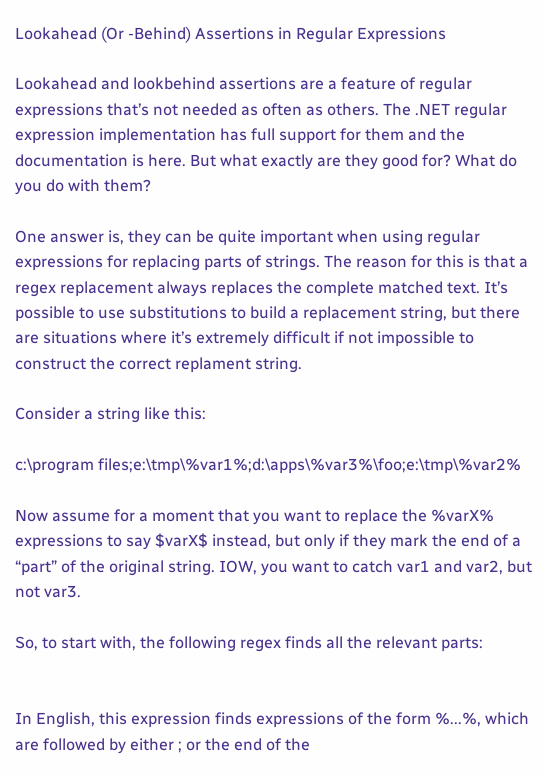Lookahead (Or -Behind) Assertions in Regular Expressions

Lookahead and lookbehind assertions are a feature of regular expressions that’s not needed as often as others. The .NET regular expression implementation has full support for them and the documentation is here. But what exactly are they good for? What do you do with them?

One answer is, they can be quite important when using regular expressions for replacing parts of strings. The reason for this is that a regex replacement always replaces the complete matched text. It’s possible to use substitutions to build a replacement string, but there are situations where it’s extremely difficult if not impossible to construct the correct replament string.

Consider a string like this:

c:\program files;e:\tmp\%var1%;d:\apps\%var3%\foo;e:\tmp\%var2%

Now assume for a moment that you want to replace the %varX% expressions to say $varX$ instead, but only if they mark the end of a “part” of the original string. IOW, you want to catch var1 and var2, but not var3.

So, to start with, the following regex finds all the relevant parts:


In English, this expression finds expressions of the form %...%, which are followed by either ; or the end of the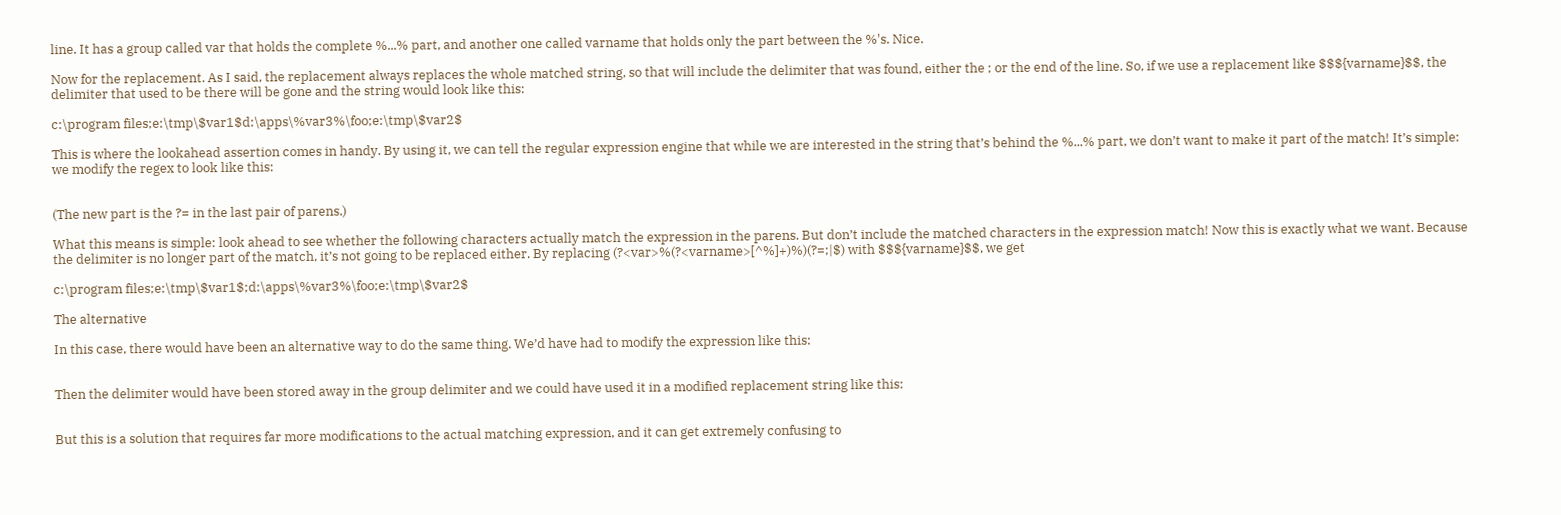line. It has a group called var that holds the complete %...% part, and another one called varname that holds only the part between the %'s. Nice.

Now for the replacement. As I said, the replacement always replaces the whole matched string, so that will include the delimiter that was found, either the ; or the end of the line. So, if we use a replacement like $$${varname}$$, the delimiter that used to be there will be gone and the string would look like this:

c:\program files;e:\tmp\$var1$d:\apps\%var3%\foo;e:\tmp\$var2$

This is where the lookahead assertion comes in handy. By using it, we can tell the regular expression engine that while we are interested in the string that’s behind the %...% part, we don’t want to make it part of the match! It’s simple: we modify the regex to look like this:


(The new part is the ?= in the last pair of parens.)

What this means is simple: look ahead to see whether the following characters actually match the expression in the parens. But don’t include the matched characters in the expression match! Now this is exactly what we want. Because the delimiter is no longer part of the match, it’s not going to be replaced either. By replacing (?<var>%(?<varname>[^%]+)%)(?=;|$) with $$${varname}$$, we get

c:\program files;e:\tmp\$var1$;d:\apps\%var3%\foo;e:\tmp\$var2$

The alternative

In this case, there would have been an alternative way to do the same thing. We’d have had to modify the expression like this:


Then the delimiter would have been stored away in the group delimiter and we could have used it in a modified replacement string like this:


But this is a solution that requires far more modifications to the actual matching expression, and it can get extremely confusing to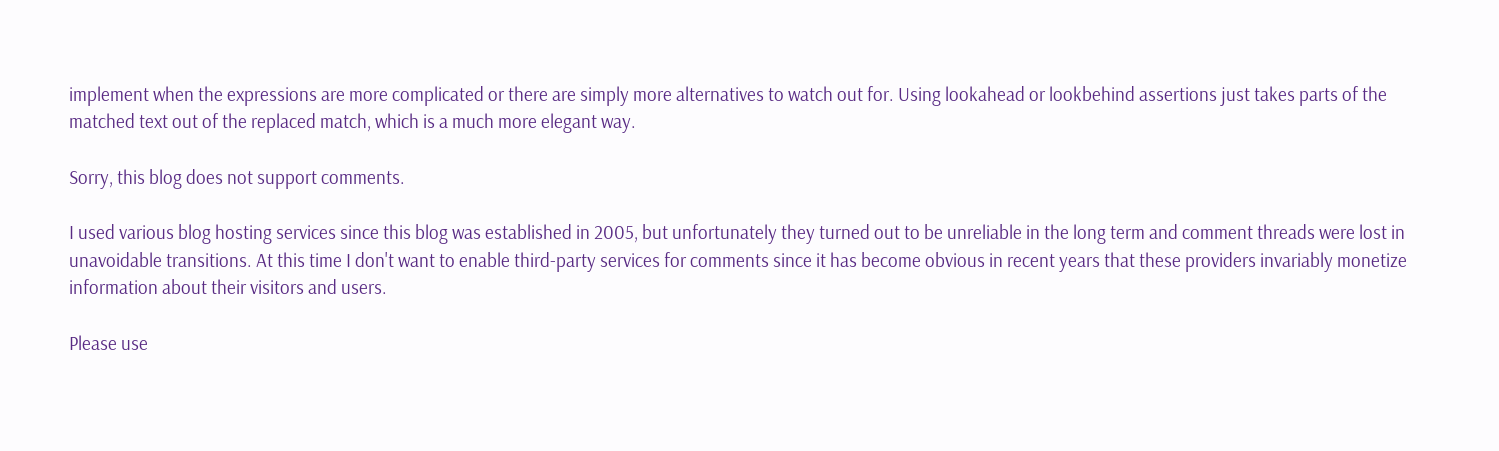implement when the expressions are more complicated or there are simply more alternatives to watch out for. Using lookahead or lookbehind assertions just takes parts of the matched text out of the replaced match, which is a much more elegant way.

Sorry, this blog does not support comments.

I used various blog hosting services since this blog was established in 2005, but unfortunately they turned out to be unreliable in the long term and comment threads were lost in unavoidable transitions. At this time I don't want to enable third-party services for comments since it has become obvious in recent years that these providers invariably monetize information about their visitors and users.

Please use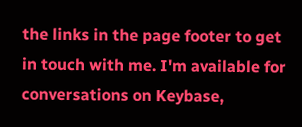the links in the page footer to get in touch with me. I'm available for conversations on Keybase,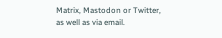Matrix, Mastodon or Twitter, as well as via email.